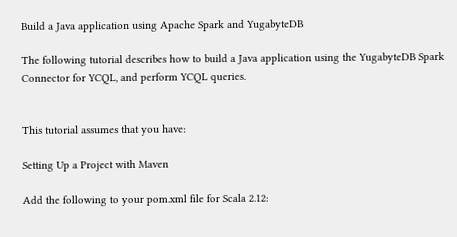Build a Java application using Apache Spark and YugabyteDB

The following tutorial describes how to build a Java application using the YugabyteDB Spark Connector for YCQL, and perform YCQL queries.


This tutorial assumes that you have:

Setting Up a Project with Maven

Add the following to your pom.xml file for Scala 2.12: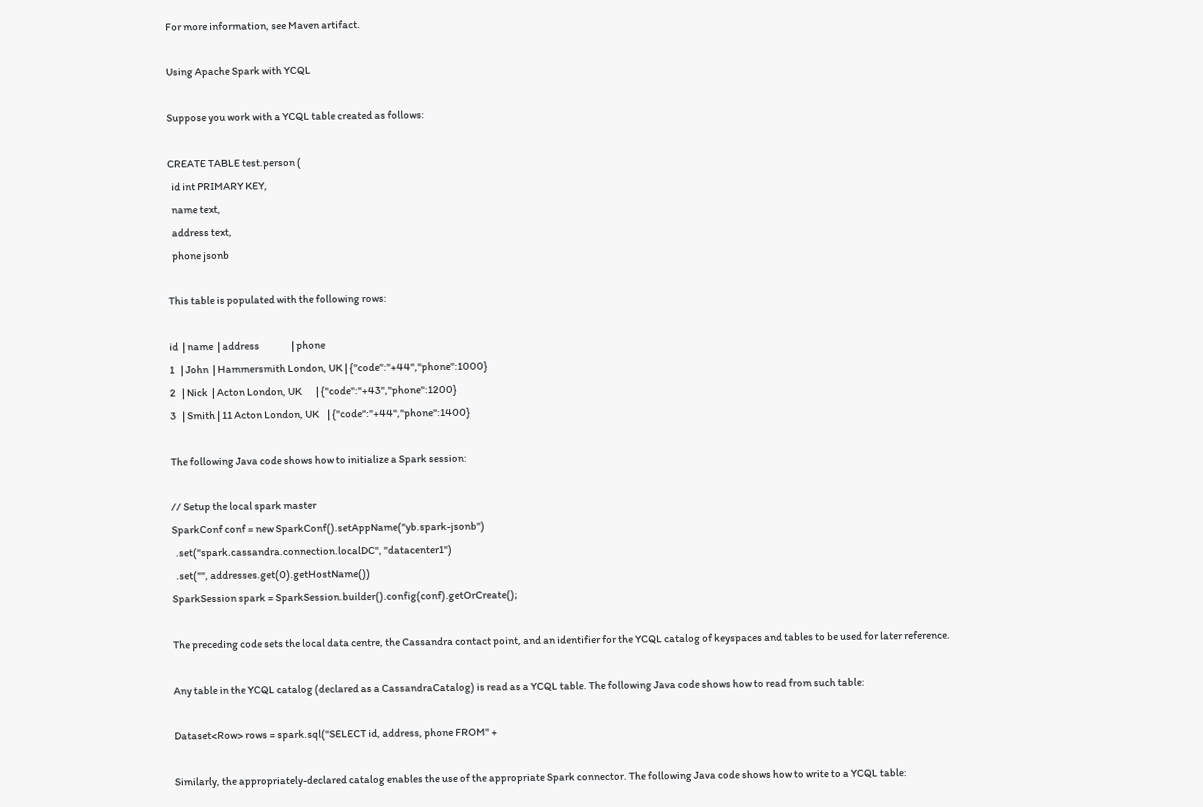For more information, see Maven artifact.

Using Apache Spark with YCQL

Suppose you work with a YCQL table created as follows:

CREATE TABLE test.person (
  id int PRIMARY KEY,
  name text,
  address text,
  phone jsonb

This table is populated with the following rows:

id  | name  | address                | phone
1   | John  | Hammersmith London, UK | {"code":"+44","phone":1000}
2   | Nick  | Acton London, UK       | {"code":"+43","phone":1200}
3   | Smith | 11 Acton London, UK    | {"code":"+44","phone":1400}

The following Java code shows how to initialize a Spark session:

// Setup the local spark master
SparkConf conf = new SparkConf().setAppName("yb.spark-jsonb")
  .set("spark.cassandra.connection.localDC", "datacenter1")
  .set("", addresses.get(0).getHostName())
SparkSession spark = SparkSession.builder().config(conf).getOrCreate();

The preceding code sets the local data centre, the Cassandra contact point, and an identifier for the YCQL catalog of keyspaces and tables to be used for later reference.

Any table in the YCQL catalog (declared as a CassandraCatalog) is read as a YCQL table. The following Java code shows how to read from such table:

Dataset<Row> rows = spark.sql("SELECT id, address, phone FROM" +

Similarly, the appropriately-declared catalog enables the use of the appropriate Spark connector. The following Java code shows how to write to a YCQL table: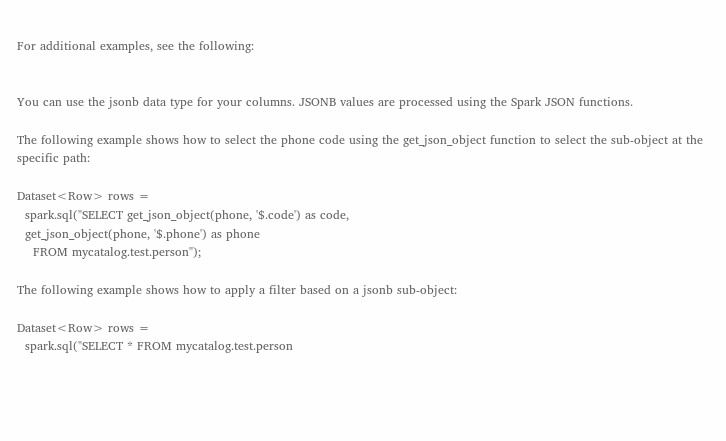For additional examples, see the following:


You can use the jsonb data type for your columns. JSONB values are processed using the Spark JSON functions.

The following example shows how to select the phone code using the get_json_object function to select the sub-object at the specific path:

Dataset<Row> rows =
  spark.sql("SELECT get_json_object(phone, '$.code') as code,
  get_json_object(phone, '$.phone') as phone
    FROM mycatalog.test.person");

The following example shows how to apply a filter based on a jsonb sub-object:

Dataset<Row> rows =
  spark.sql("SELECT * FROM mycatalog.test.person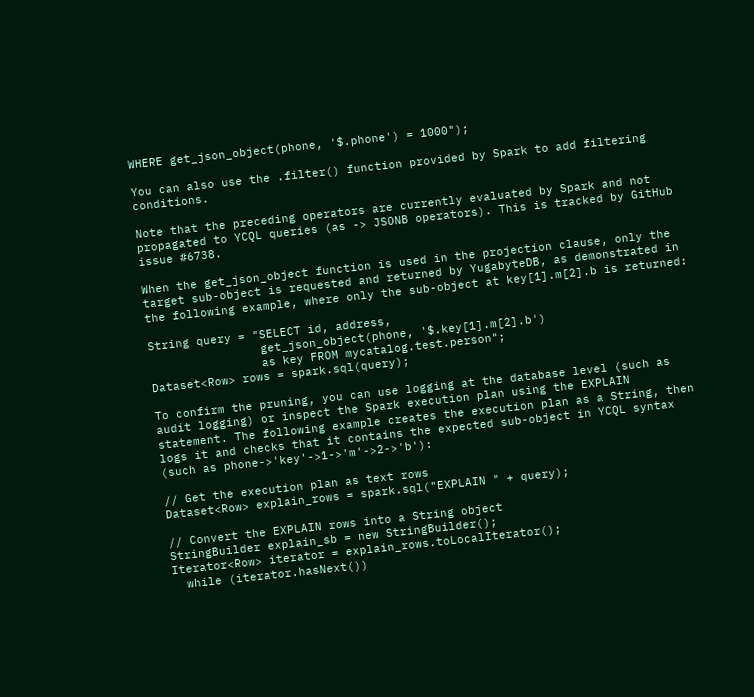WHERE get_json_object(phone, '$.phone') = 1000");

You can also use the .filter() function provided by Spark to add filtering conditions.

Note that the preceding operators are currently evaluated by Spark and not propagated to YCQL queries (as -> JSONB operators). This is tracked by GitHub issue #6738.

When the get_json_object function is used in the projection clause, only the target sub-object is requested and returned by YugabyteDB, as demonstrated in the following example, where only the sub-object at key[1].m[2].b is returned:

String query = "SELECT id, address,
                get_json_object(phone, '$.key[1].m[2].b')
                as key FROM mycatalog.test.person";
Dataset<Row> rows = spark.sql(query);

To confirm the pruning, you can use logging at the database level (such as audit logging) or inspect the Spark execution plan using the EXPLAIN statement. The following example creates the execution plan as a String, then logs it and checks that it contains the expected sub-object in YCQL syntax (such as phone->'key'->1->'m'->2->'b'):

// Get the execution plan as text rows
Dataset<Row> explain_rows = spark.sql("EXPLAIN " + query);

// Convert the EXPLAIN rows into a String object
StringBuilder explain_sb = new StringBuilder();
Iterator<Row> iterator = explain_rows.toLocalIterator();
  while (iterator.hasNext())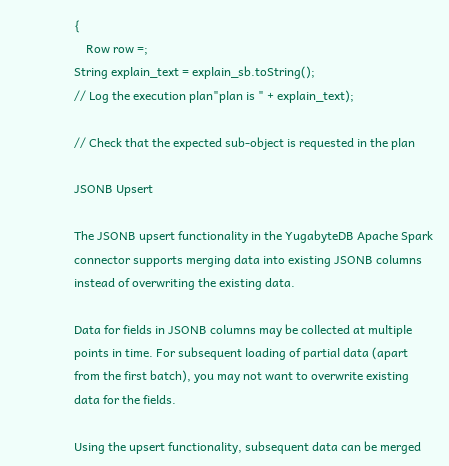{
    Row row =;
String explain_text = explain_sb.toString();
// Log the execution plan"plan is " + explain_text);

// Check that the expected sub-object is requested in the plan

JSONB Upsert

The JSONB upsert functionality in the YugabyteDB Apache Spark connector supports merging data into existing JSONB columns instead of overwriting the existing data.

Data for fields in JSONB columns may be collected at multiple points in time. For subsequent loading of partial data (apart from the first batch), you may not want to overwrite existing data for the fields.

Using the upsert functionality, subsequent data can be merged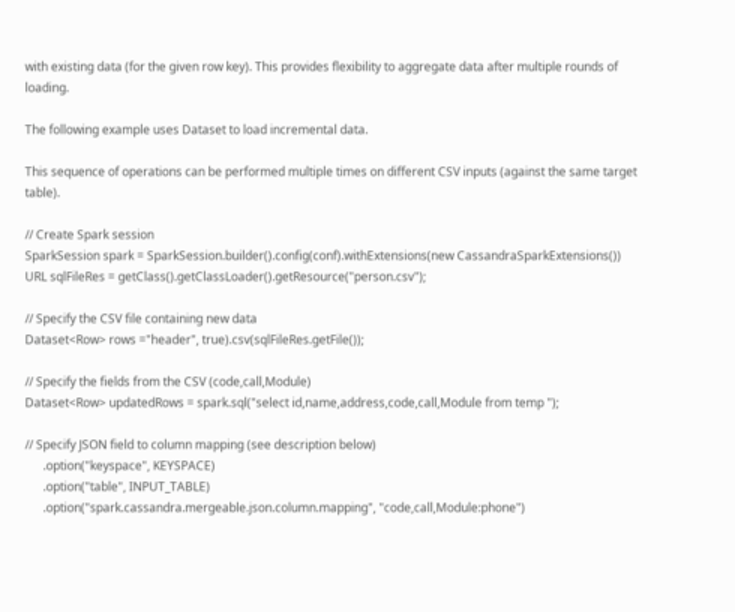with existing data (for the given row key). This provides flexibility to aggregate data after multiple rounds of loading.

The following example uses Dataset to load incremental data.

This sequence of operations can be performed multiple times on different CSV inputs (against the same target table).

// Create Spark session
SparkSession spark = SparkSession.builder().config(conf).withExtensions(new CassandraSparkExtensions())
URL sqlFileRes = getClass().getClassLoader().getResource("person.csv");

// Specify the CSV file containing new data
Dataset<Row> rows ="header", true).csv(sqlFileRes.getFile());

// Specify the fields from the CSV (code,call,Module)
Dataset<Row> updatedRows = spark.sql("select id,name,address,code,call,Module from temp ");

// Specify JSON field to column mapping (see description below)
      .option("keyspace", KEYSPACE)
      .option("table", INPUT_TABLE)
      .option("spark.cassandra.mergeable.json.column.mapping", "code,call,Module:phone")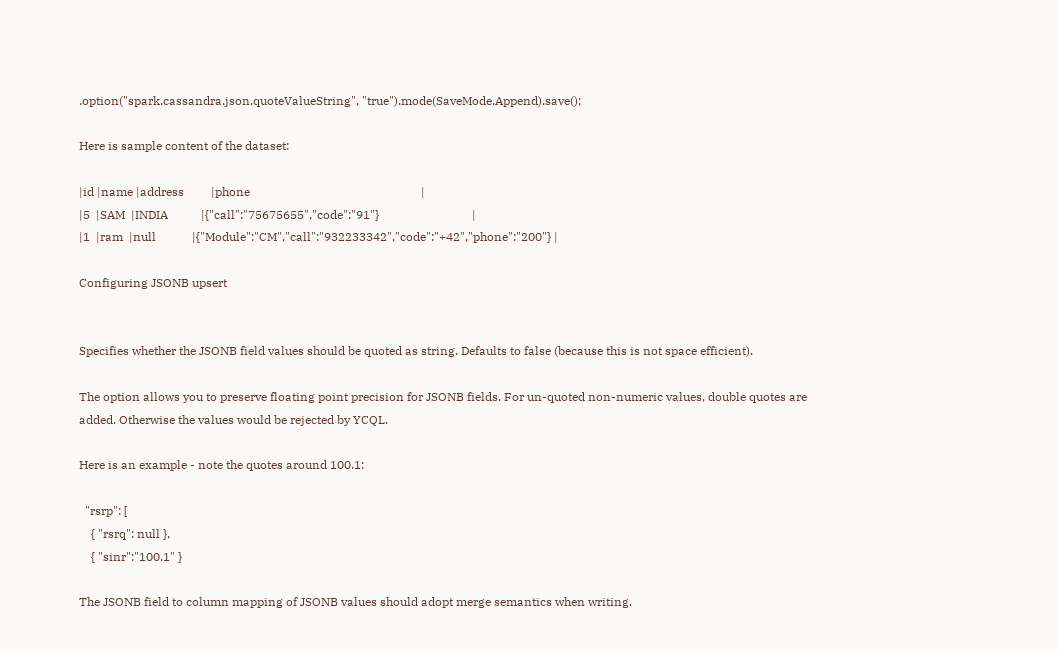.option("spark.cassandra.json.quoteValueString", "true").mode(SaveMode.Append).save();

Here is sample content of the dataset:

|id |name |address         |phone                                                         |
|5  |SAM  |INDIA           |{"call":"75675655","code":"91"}                               |
|1  |ram  |null            |{"Module":"CM","call":"932233342","code":"+42","phone":"200"} |

Configuring JSONB upsert


Specifies whether the JSONB field values should be quoted as string. Defaults to false (because this is not space efficient).

The option allows you to preserve floating point precision for JSONB fields. For un-quoted non-numeric values, double quotes are added. Otherwise the values would be rejected by YCQL.

Here is an example - note the quotes around 100.1:

  "rsrp": [
    { "rsrq": null },
    { "sinr":"100.1" }

The JSONB field to column mapping of JSONB values should adopt merge semantics when writing.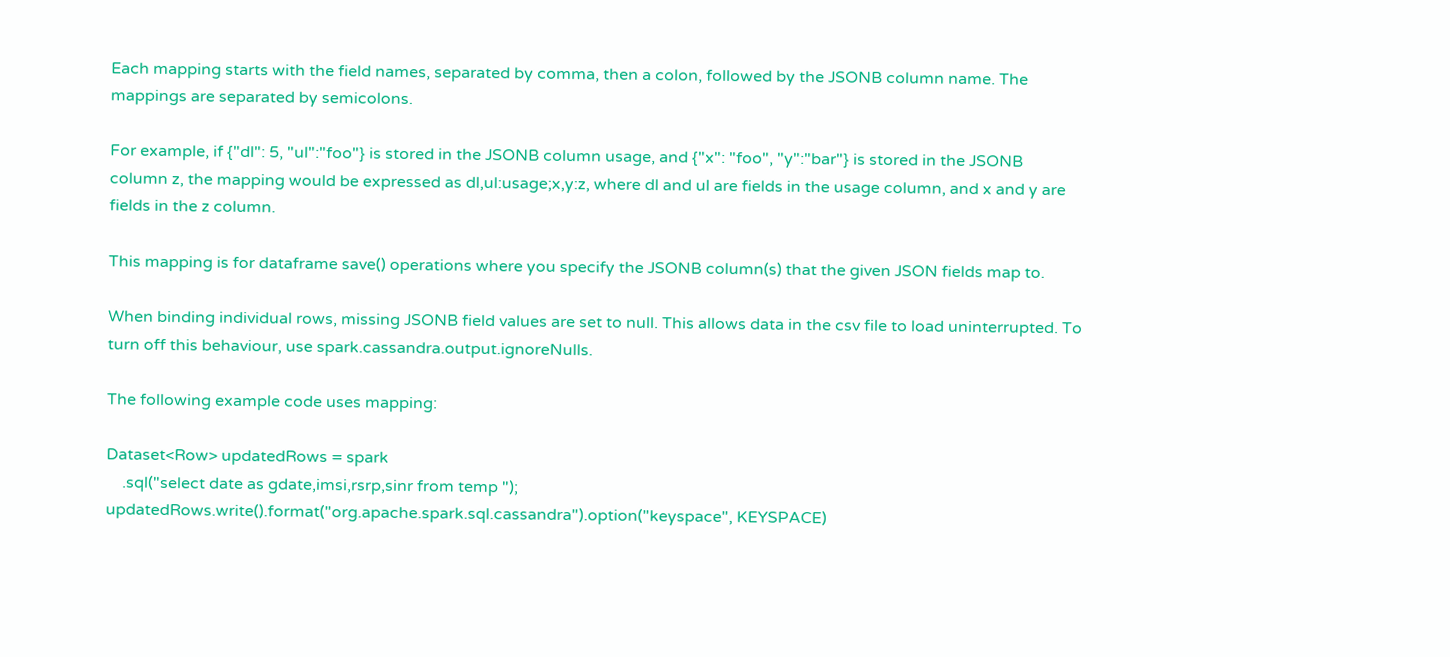Each mapping starts with the field names, separated by comma, then a colon, followed by the JSONB column name. The mappings are separated by semicolons.

For example, if {"dl": 5, "ul":"foo"} is stored in the JSONB column usage, and {"x": "foo", "y":"bar"} is stored in the JSONB column z, the mapping would be expressed as dl,ul:usage;x,y:z, where dl and ul are fields in the usage column, and x and y are fields in the z column.

This mapping is for dataframe save() operations where you specify the JSONB column(s) that the given JSON fields map to.

When binding individual rows, missing JSONB field values are set to null. This allows data in the csv file to load uninterrupted. To turn off this behaviour, use spark.cassandra.output.ignoreNulls.

The following example code uses mapping:

Dataset<Row> updatedRows = spark
    .sql("select date as gdate,imsi,rsrp,sinr from temp ");
updatedRows.write().format("org.apache.spark.sql.cassandra").option("keyspace", KEYSPACE)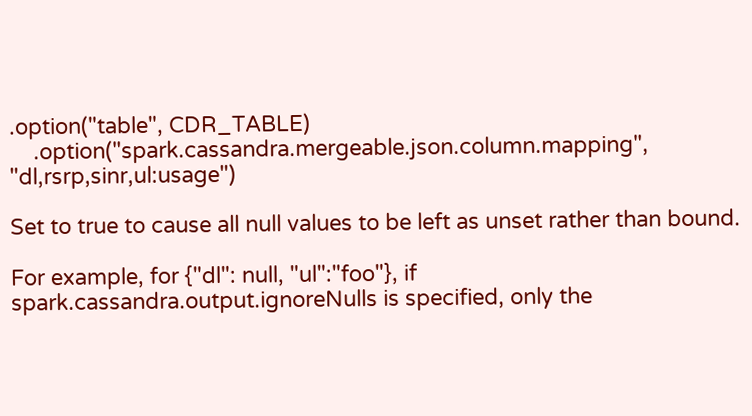.option("table", CDR_TABLE)
    .option("spark.cassandra.mergeable.json.column.mapping", "dl,rsrp,sinr,ul:usage")

Set to true to cause all null values to be left as unset rather than bound.

For example, for {"dl": null, "ul":"foo"}, if spark.cassandra.output.ignoreNulls is specified, only the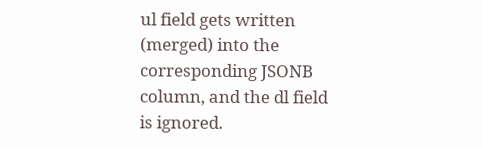ul field gets written (merged) into the corresponding JSONB column, and the dl field is ignored.